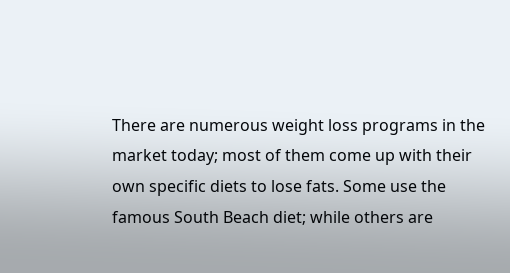There are numerous weight loss programs in the market today; most of them come up with their own specific diets to lose fats. Some use the famous South Beach diet; while others are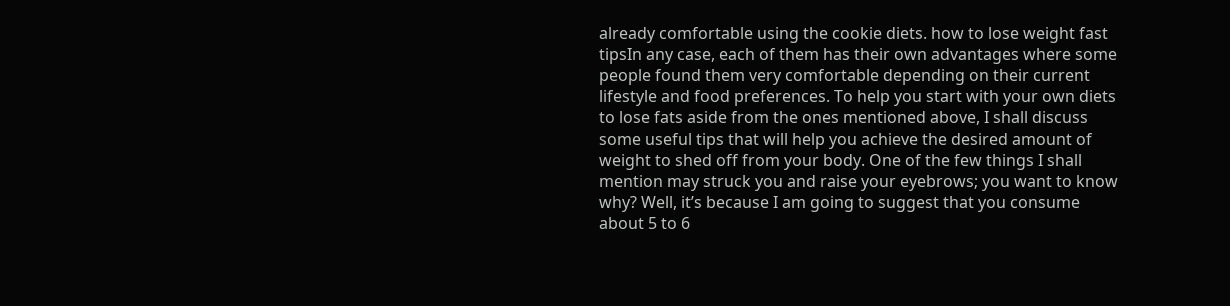already comfortable using the cookie diets. how to lose weight fast tipsIn any case, each of them has their own advantages where some people found them very comfortable depending on their current lifestyle and food preferences. To help you start with your own diets to lose fats aside from the ones mentioned above, I shall discuss some useful tips that will help you achieve the desired amount of weight to shed off from your body. One of the few things I shall mention may struck you and raise your eyebrows; you want to know why? Well, it’s because I am going to suggest that you consume about 5 to 6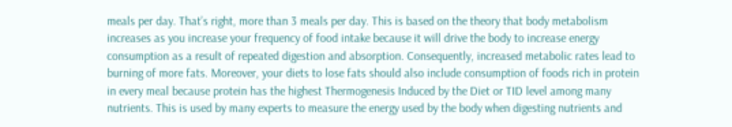meals per day. That’s right, more than 3 meals per day. This is based on the theory that body metabolism increases as you increase your frequency of food intake because it will drive the body to increase energy consumption as a result of repeated digestion and absorption. Consequently, increased metabolic rates lead to burning of more fats. Moreover, your diets to lose fats should also include consumption of foods rich in protein in every meal because protein has the highest Thermogenesis Induced by the Diet or TID level among many nutrients. This is used by many experts to measure the energy used by the body when digesting nutrients and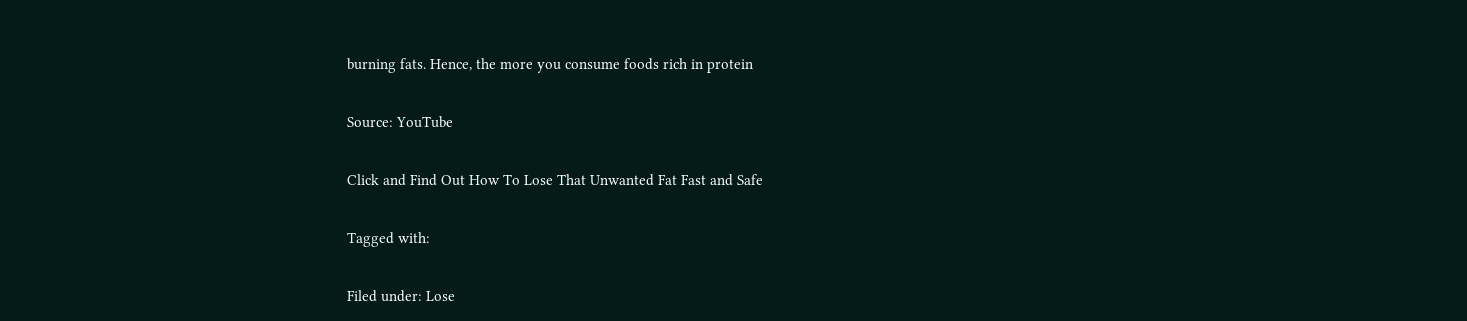burning fats. Hence, the more you consume foods rich in protein

Source: YouTube

Click and Find Out How To Lose That Unwanted Fat Fast and Safe

Tagged with:

Filed under: Lose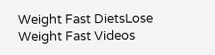Weight Fast DietsLose Weight Fast Videos